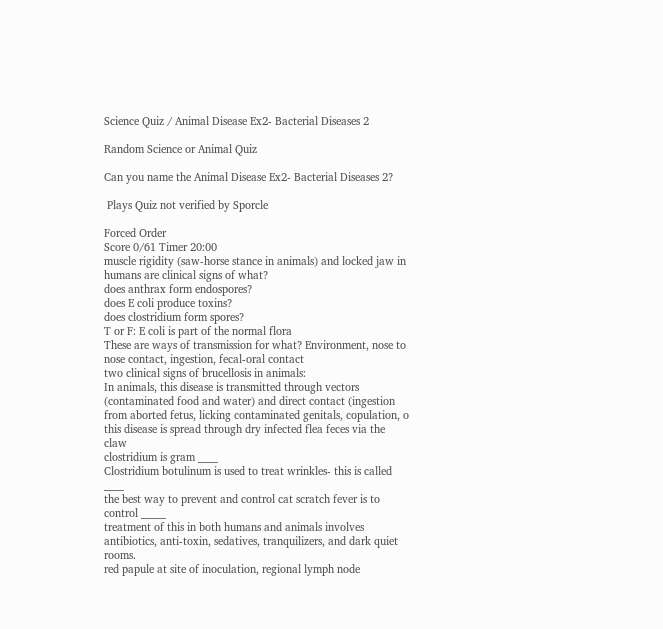Science Quiz / Animal Disease Ex2- Bacterial Diseases 2

Random Science or Animal Quiz

Can you name the Animal Disease Ex2- Bacterial Diseases 2?

 Plays Quiz not verified by Sporcle

Forced Order
Score 0/61 Timer 20:00
muscle rigidity (saw-horse stance in animals) and locked jaw in humans are clinical signs of what?
does anthrax form endospores?
does E coli produce toxins?
does clostridium form spores?
T or F: E coli is part of the normal flora
These are ways of transmission for what? Environment, nose to nose contact, ingestion, fecal-oral contact
two clinical signs of brucellosis in animals:
In animals, this disease is transmitted through vectors (contaminated food and water) and direct contact (ingestion from aborted fetus, licking contaminated genitals, copulation, o
this disease is spread through dry infected flea feces via the claw
clostridium is gram ____
Clostridium botulinum is used to treat wrinkles- this is called ____
the best way to prevent and control cat scratch fever is to control _____
treatment of this in both humans and animals involves antibiotics, anti-toxin, sedatives, tranquilizers, and dark quiet rooms.
red papule at site of inoculation, regional lymph node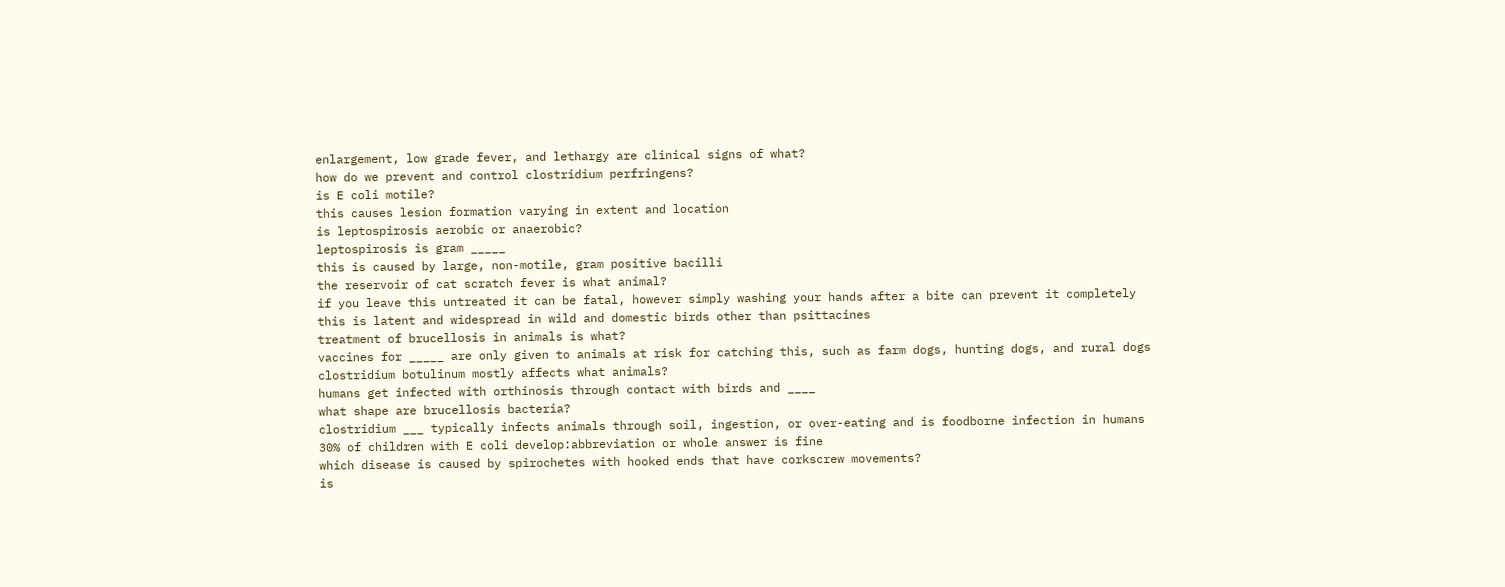enlargement, low grade fever, and lethargy are clinical signs of what?
how do we prevent and control clostridium perfringens?
is E coli motile?
this causes lesion formation varying in extent and location
is leptospirosis aerobic or anaerobic?
leptospirosis is gram _____
this is caused by large, non-motile, gram positive bacilli
the reservoir of cat scratch fever is what animal?
if you leave this untreated it can be fatal, however simply washing your hands after a bite can prevent it completely
this is latent and widespread in wild and domestic birds other than psittacines
treatment of brucellosis in animals is what?
vaccines for _____ are only given to animals at risk for catching this, such as farm dogs, hunting dogs, and rural dogs
clostridium botulinum mostly affects what animals?
humans get infected with orthinosis through contact with birds and ____
what shape are brucellosis bacteria?
clostridium ___ typically infects animals through soil, ingestion, or over-eating and is foodborne infection in humans
30% of children with E coli develop:abbreviation or whole answer is fine
which disease is caused by spirochetes with hooked ends that have corkscrew movements?
is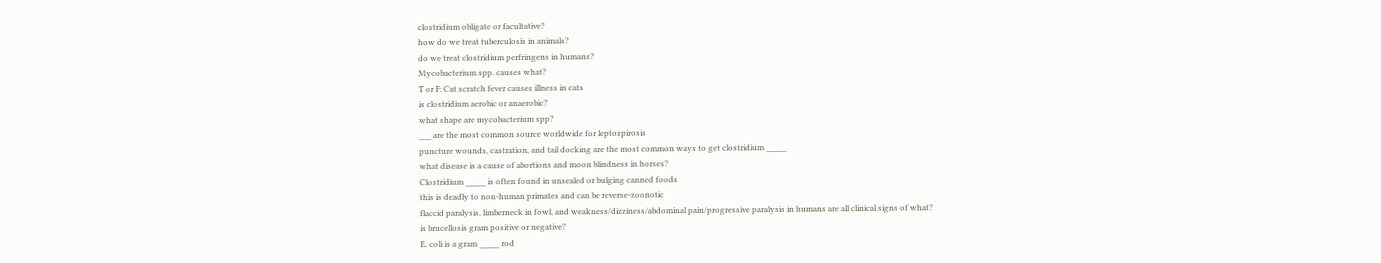clostridium obligate or facultative?
how do we treat tuberculosis in animals?
do we treat clostridium perfringens in humans?
Mycobacterium spp. causes what?
T or F: Cat scratch fever causes illness in cats
is clostridium aerobic or anaerobic?
what shape are mycobacterium spp?
___ are the most common source worldwide for leptospirosis
puncture wounds, castration, and tail docking are the most common ways to get clostridium _____
what disease is a cause of abortions and moon blindness in horses?
Clostridium _____ is often found in unsealed or bulging canned foods
this is deadly to non-human primates and can be reverse-zoonotic
flaccid paralysis, limberneck in fowl, and weakness/dizziness/abdominal pain/progressive paralysis in humans are all clinical signs of what?
is brucellosis gram positive or negative?
E. coli is a gram _____ rod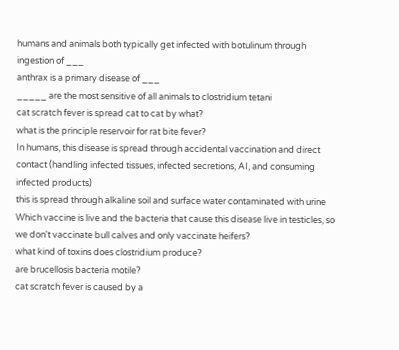humans and animals both typically get infected with botulinum through ingestion of ___
anthrax is a primary disease of ___
_____ are the most sensitive of all animals to clostridium tetani
cat scratch fever is spread cat to cat by what?
what is the principle reservoir for rat bite fever?
In humans, this disease is spread through accidental vaccination and direct contact (handling infected tissues, infected secretions, AI, and consuming infected products)
this is spread through alkaline soil and surface water contaminated with urine
Which vaccine is live and the bacteria that cause this disease live in testicles, so we don't vaccinate bull calves and only vaccinate heifers?
what kind of toxins does clostridium produce?
are brucellosis bacteria motile?
cat scratch fever is caused by a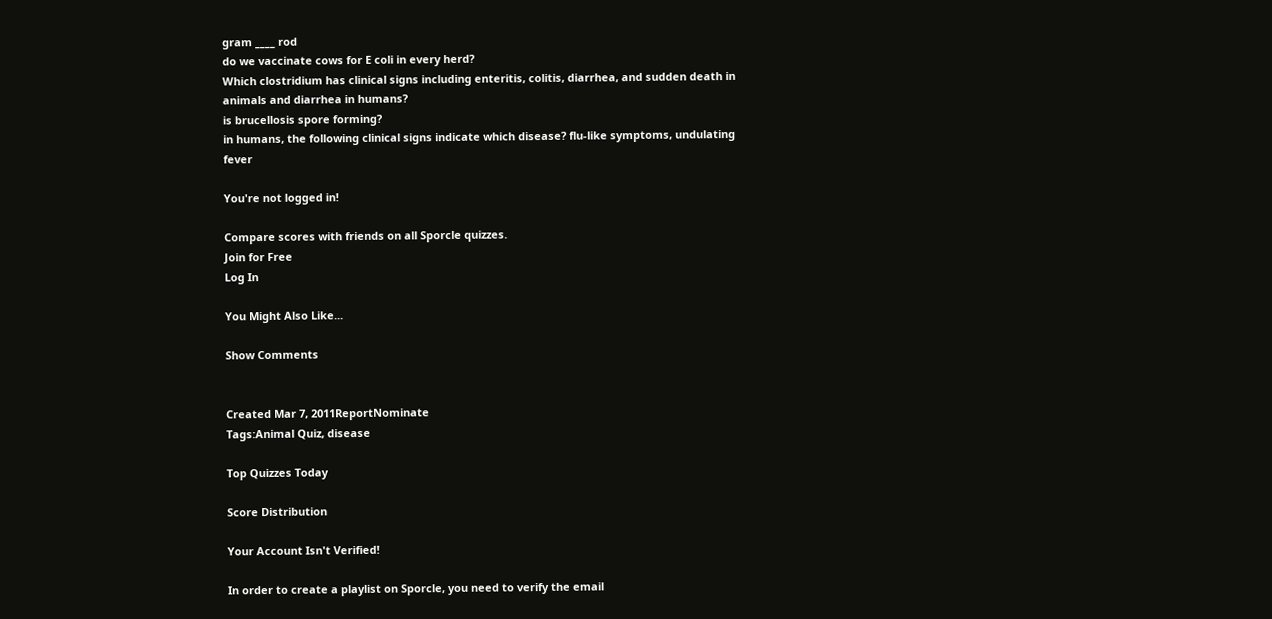gram ____ rod
do we vaccinate cows for E coli in every herd?
Which clostridium has clinical signs including enteritis, colitis, diarrhea, and sudden death in animals and diarrhea in humans?
is brucellosis spore forming?
in humans, the following clinical signs indicate which disease? flu-like symptoms, undulating fever

You're not logged in!

Compare scores with friends on all Sporcle quizzes.
Join for Free
Log In

You Might Also Like...

Show Comments


Created Mar 7, 2011ReportNominate
Tags:Animal Quiz, disease

Top Quizzes Today

Score Distribution

Your Account Isn't Verified!

In order to create a playlist on Sporcle, you need to verify the email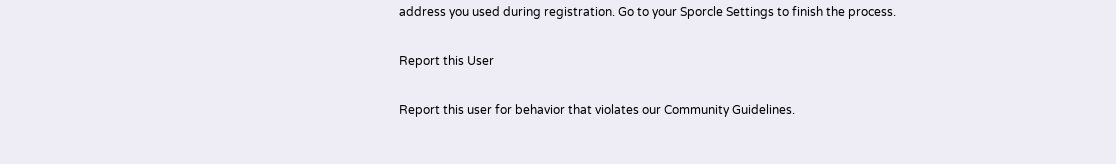address you used during registration. Go to your Sporcle Settings to finish the process.

Report this User

Report this user for behavior that violates our Community Guidelines.